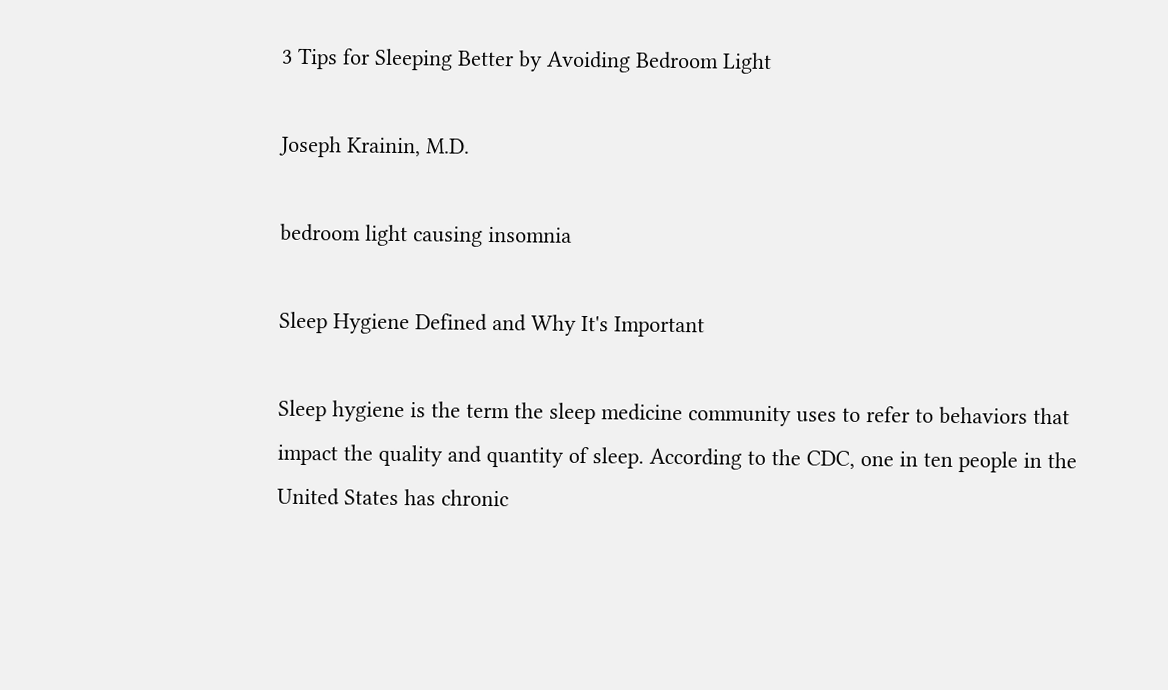3 Tips for Sleeping Better by Avoiding Bedroom Light

Joseph Krainin, M.D.

bedroom light causing insomnia

Sleep Hygiene Defined and Why It's Important

Sleep hygiene is the term the sleep medicine community uses to refer to behaviors that impact the quality and quantity of sleep. According to the CDC, one in ten people in the United States has chronic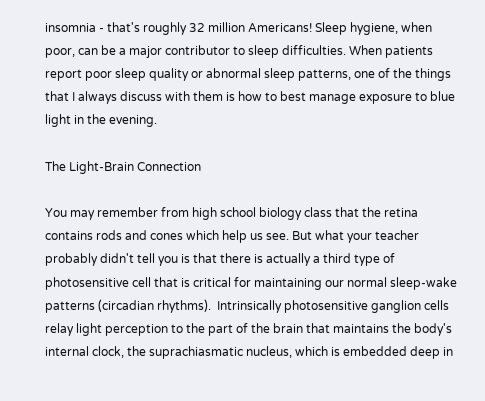insomnia - that's roughly 32 million Americans! Sleep hygiene, when poor, can be a major contributor to sleep difficulties. When patients report poor sleep quality or abnormal sleep patterns, one of the things that I always discuss with them is how to best manage exposure to blue light in the evening.

The Light-Brain Connection

You may remember from high school biology class that the retina contains rods and cones which help us see. But what your teacher probably didn't tell you is that there is actually a third type of photosensitive cell that is critical for maintaining our normal sleep-wake patterns (circadian rhythms).  Intrinsically photosensitive ganglion cells relay light perception to the part of the brain that maintains the body's internal clock, the suprachiasmatic nucleus, which is embedded deep in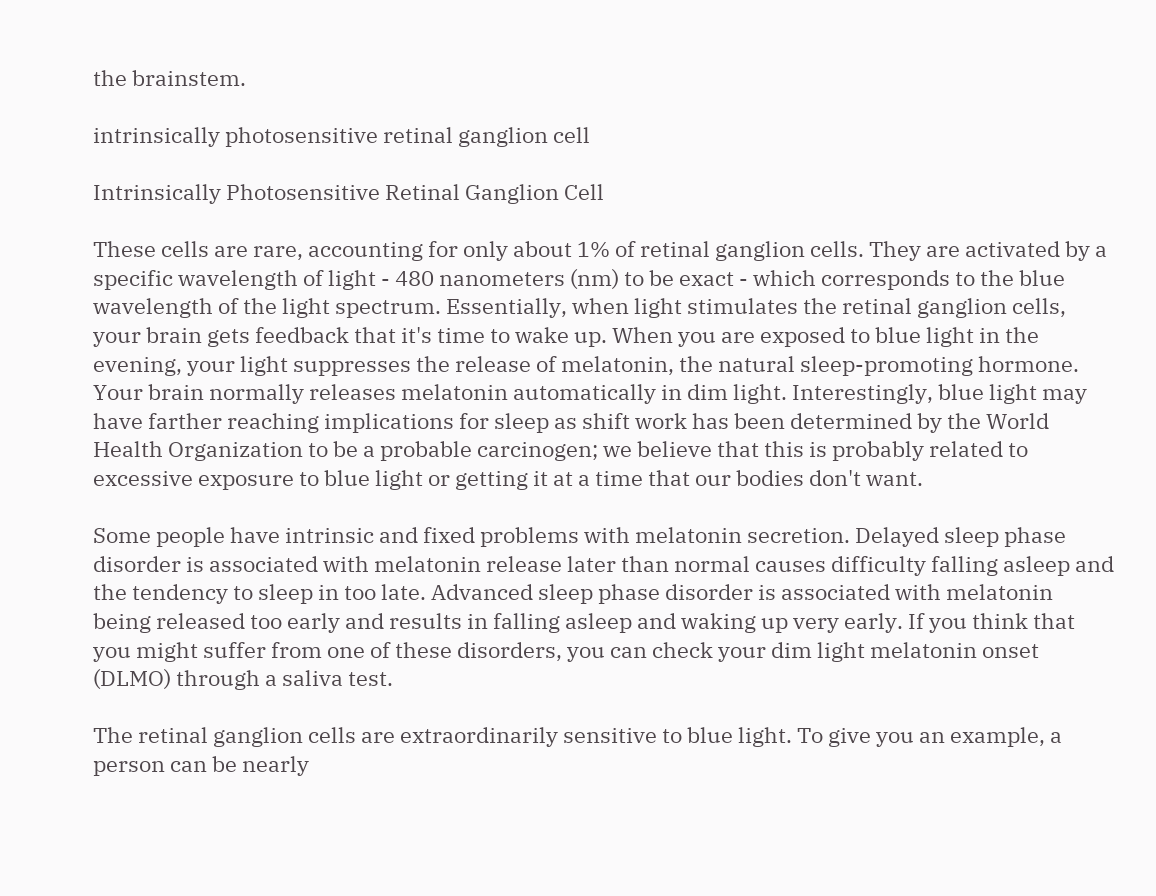the brainstem.

intrinsically photosensitive retinal ganglion cell

Intrinsically Photosensitive Retinal Ganglion Cell

These cells are rare, accounting for only about 1% of retinal ganglion cells. They are activated by a specific wavelength of light - 480 nanometers (nm) to be exact - which corresponds to the blue wavelength of the light spectrum. Essentially, when light stimulates the retinal ganglion cells, your brain gets feedback that it's time to wake up. When you are exposed to blue light in the evening, your light suppresses the release of melatonin, the natural sleep-promoting hormone. Your brain normally releases melatonin automatically in dim light. Interestingly, blue light may have farther reaching implications for sleep as shift work has been determined by the World Health Organization to be a probable carcinogen; we believe that this is probably related to excessive exposure to blue light or getting it at a time that our bodies don't want.

Some people have intrinsic and fixed problems with melatonin secretion. Delayed sleep phase disorder is associated with melatonin release later than normal causes difficulty falling asleep and the tendency to sleep in too late. Advanced sleep phase disorder is associated with melatonin being released too early and results in falling asleep and waking up very early. If you think that you might suffer from one of these disorders, you can check your dim light melatonin onset (DLMO) through a saliva test.

The retinal ganglion cells are extraordinarily sensitive to blue light. To give you an example, a person can be nearly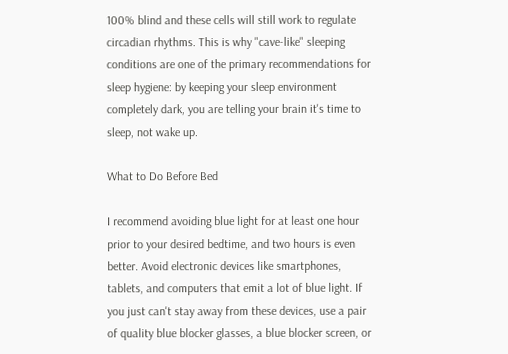100% blind and these cells will still work to regulate circadian rhythms. This is why "cave-like" sleeping conditions are one of the primary recommendations for sleep hygiene: by keeping your sleep environment completely dark, you are telling your brain it's time to sleep, not wake up.

What to Do Before Bed

I recommend avoiding blue light for at least one hour prior to your desired bedtime, and two hours is even better. Avoid electronic devices like smartphones, tablets, and computers that emit a lot of blue light. If you just can't stay away from these devices, use a pair of quality blue blocker glasses, a blue blocker screen, or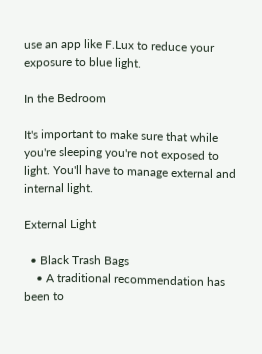use an app like F.Lux to reduce your exposure to blue light.

In the Bedroom

It's important to make sure that while you're sleeping you're not exposed to light. You'll have to manage external and internal light.

External Light

  • Black Trash Bags
    • A traditional recommendation has been to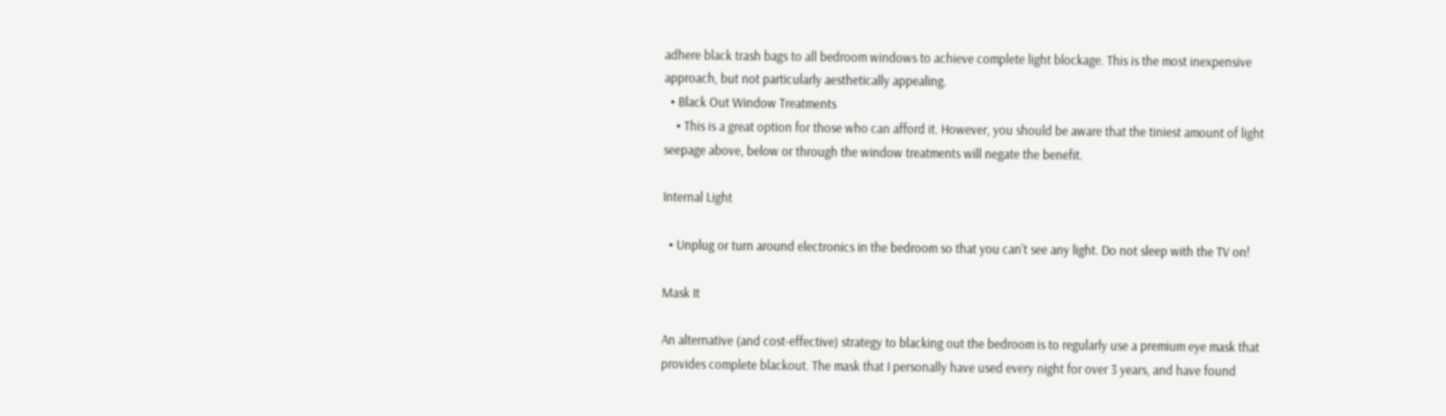adhere black trash bags to all bedroom windows to achieve complete light blockage. This is the most inexpensive approach, but not particularly aesthetically appealing.
  • Black Out Window Treatments
    • This is a great option for those who can afford it. However, you should be aware that the tiniest amount of light seepage above, below or through the window treatments will negate the benefit.

Internal Light

  • Unplug or turn around electronics in the bedroom so that you can't see any light. Do not sleep with the TV on!

Mask It

An alternative (and cost-effective) strategy to blacking out the bedroom is to regularly use a premium eye mask that provides complete blackout. The mask that I personally have used every night for over 3 years, and have found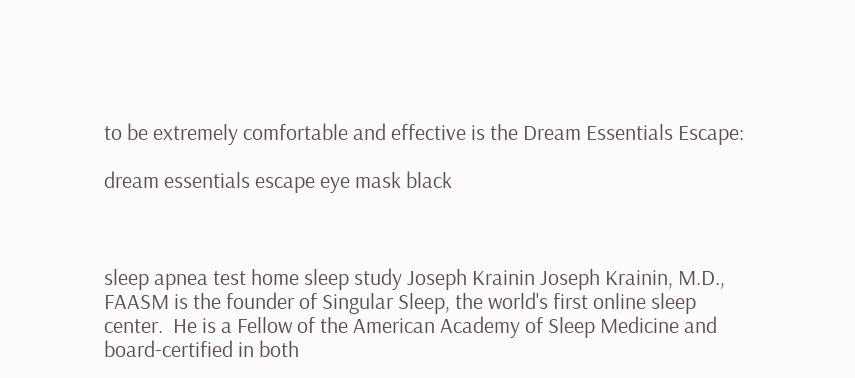to be extremely comfortable and effective is the Dream Essentials Escape:

dream essentials escape eye mask black



sleep apnea test home sleep study Joseph Krainin Joseph Krainin, M.D., FAASM is the founder of Singular Sleep, the world's first online sleep center.  He is a Fellow of the American Academy of Sleep Medicine and board-certified in both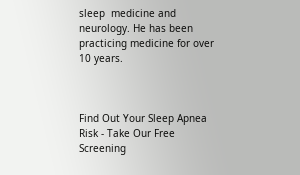sleep  medicine and neurology. He has been practicing medicine for over 10 years.



Find Out Your Sleep Apnea Risk - Take Our Free Screening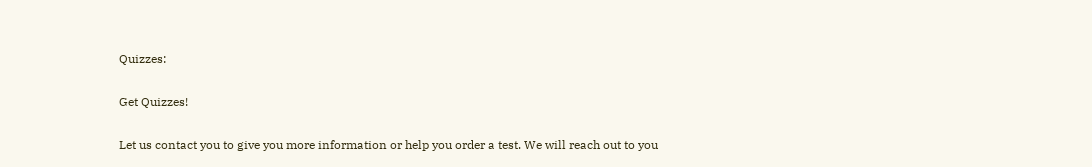Quizzes:

Get Quizzes!

Let us contact you to give you more information or help you order a test. We will reach out to you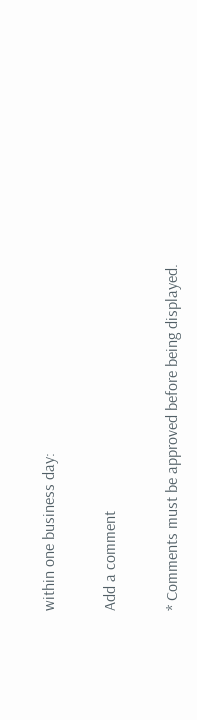within one business day:

Add a comment

* Comments must be approved before being displayed.